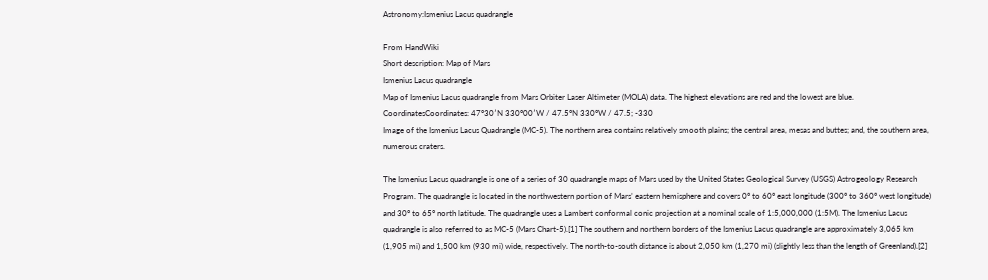Astronomy:Ismenius Lacus quadrangle

From HandWiki
Short description: Map of Mars
Ismenius Lacus quadrangle
Map of Ismenius Lacus quadrangle from Mars Orbiter Laser Altimeter (MOLA) data. The highest elevations are red and the lowest are blue.
CoordinatesCoordinates: 47°30′N 330°00′W / 47.5°N 330°W / 47.5; -330
Image of the Ismenius Lacus Quadrangle (MC-5). The northern area contains relatively smooth plains; the central area, mesas and buttes; and, the southern area, numerous craters.

The Ismenius Lacus quadrangle is one of a series of 30 quadrangle maps of Mars used by the United States Geological Survey (USGS) Astrogeology Research Program. The quadrangle is located in the northwestern portion of Mars’ eastern hemisphere and covers 0° to 60° east longitude (300° to 360° west longitude) and 30° to 65° north latitude. The quadrangle uses a Lambert conformal conic projection at a nominal scale of 1:5,000,000 (1:5M). The Ismenius Lacus quadrangle is also referred to as MC-5 (Mars Chart-5).[1] The southern and northern borders of the Ismenius Lacus quadrangle are approximately 3,065 km (1,905 mi) and 1,500 km (930 mi) wide, respectively. The north-to-south distance is about 2,050 km (1,270 mi) (slightly less than the length of Greenland).[2]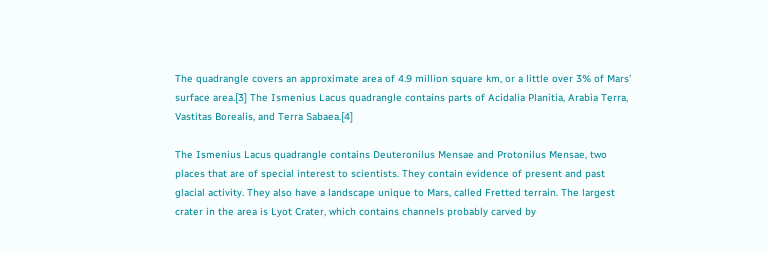The quadrangle covers an approximate area of 4.9 million square km, or a little over 3% of Mars’ surface area.[3] The Ismenius Lacus quadrangle contains parts of Acidalia Planitia, Arabia Terra, Vastitas Borealis, and Terra Sabaea.[4]

The Ismenius Lacus quadrangle contains Deuteronilus Mensae and Protonilus Mensae, two places that are of special interest to scientists. They contain evidence of present and past glacial activity. They also have a landscape unique to Mars, called Fretted terrain. The largest crater in the area is Lyot Crater, which contains channels probably carved by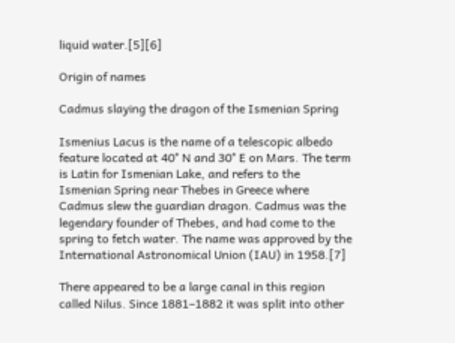liquid water.[5][6]

Origin of names

Cadmus slaying the dragon of the Ismenian Spring

Ismenius Lacus is the name of a telescopic albedo feature located at 40° N and 30° E on Mars. The term is Latin for Ismenian Lake, and refers to the Ismenian Spring near Thebes in Greece where Cadmus slew the guardian dragon. Cadmus was the legendary founder of Thebes, and had come to the spring to fetch water. The name was approved by the International Astronomical Union (IAU) in 1958.[7]

There appeared to be a large canal in this region called Nilus. Since 1881–1882 it was split into other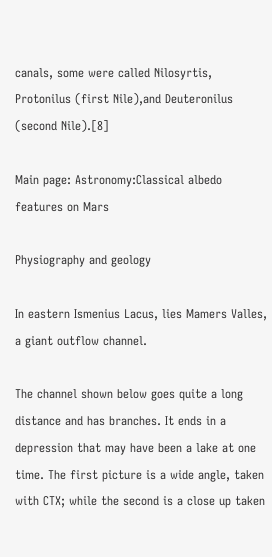canals, some were called Nilosyrtis, Protonilus (first Nile),and Deuteronilus (second Nile).[8]

Main page: Astronomy:Classical albedo features on Mars

Physiography and geology

In eastern Ismenius Lacus, lies Mamers Valles, a giant outflow channel.

The channel shown below goes quite a long distance and has branches. It ends in a depression that may have been a lake at one time. The first picture is a wide angle, taken with CTX; while the second is a close up taken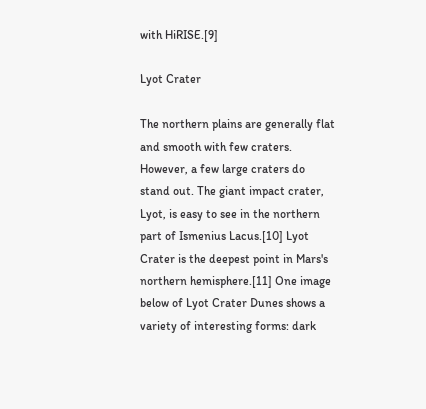with HiRISE.[9]

Lyot Crater

The northern plains are generally flat and smooth with few craters. However, a few large craters do stand out. The giant impact crater, Lyot, is easy to see in the northern part of Ismenius Lacus.[10] Lyot Crater is the deepest point in Mars's northern hemisphere.[11] One image below of Lyot Crater Dunes shows a variety of interesting forms: dark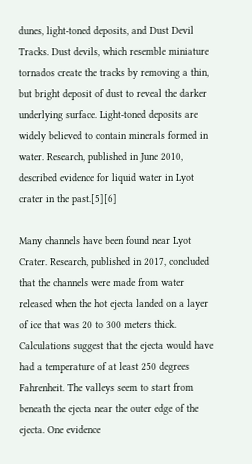dunes, light-toned deposits, and Dust Devil Tracks. Dust devils, which resemble miniature tornados create the tracks by removing a thin, but bright deposit of dust to reveal the darker underlying surface. Light-toned deposits are widely believed to contain minerals formed in water. Research, published in June 2010, described evidence for liquid water in Lyot crater in the past.[5][6]

Many channels have been found near Lyot Crater. Research, published in 2017, concluded that the channels were made from water released when the hot ejecta landed on a layer of ice that was 20 to 300 meters thick. Calculations suggest that the ejecta would have had a temperature of at least 250 degrees Fahrenheit. The valleys seem to start from beneath the ejecta near the outer edge of the ejecta. One evidence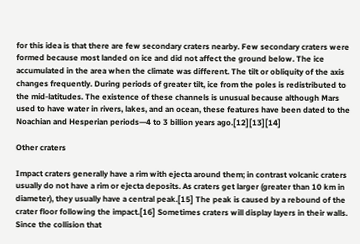for this idea is that there are few secondary craters nearby. Few secondary craters were formed because most landed on ice and did not affect the ground below. The ice accumulated in the area when the climate was different. The tilt or obliquity of the axis changes frequently. During periods of greater tilt, ice from the poles is redistributed to the mid-latitudes. The existence of these channels is unusual because although Mars used to have water in rivers, lakes, and an ocean, these features have been dated to the Noachian and Hesperian periods—4 to 3 billion years ago.[12][13][14]

Other craters

Impact craters generally have a rim with ejecta around them; in contrast volcanic craters usually do not have a rim or ejecta deposits. As craters get larger (greater than 10 km in diameter), they usually have a central peak.[15] The peak is caused by a rebound of the crater floor following the impact.[16] Sometimes craters will display layers in their walls. Since the collision that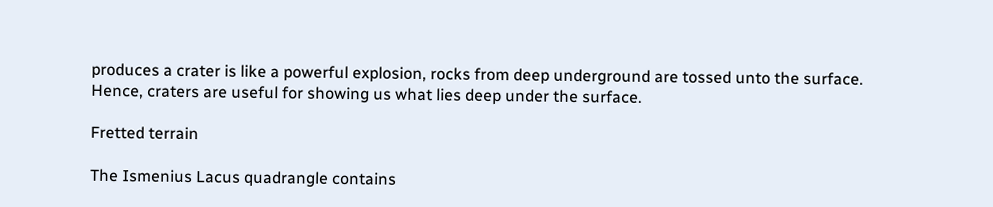produces a crater is like a powerful explosion, rocks from deep underground are tossed unto the surface. Hence, craters are useful for showing us what lies deep under the surface.

Fretted terrain

The Ismenius Lacus quadrangle contains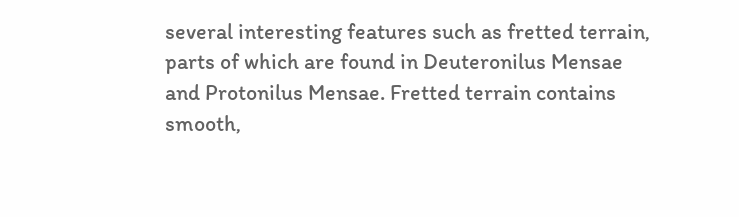several interesting features such as fretted terrain, parts of which are found in Deuteronilus Mensae and Protonilus Mensae. Fretted terrain contains smooth,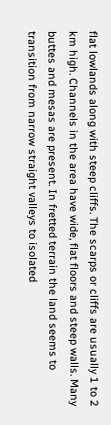flat lowlands along with steep cliffs. The scarps or cliffs are usually 1 to 2 km high. Channels in the area have wide, flat floors and steep walls. Many buttes and mesas are present. In fretted terrain the land seems to transition from narrow straight valleys to isolated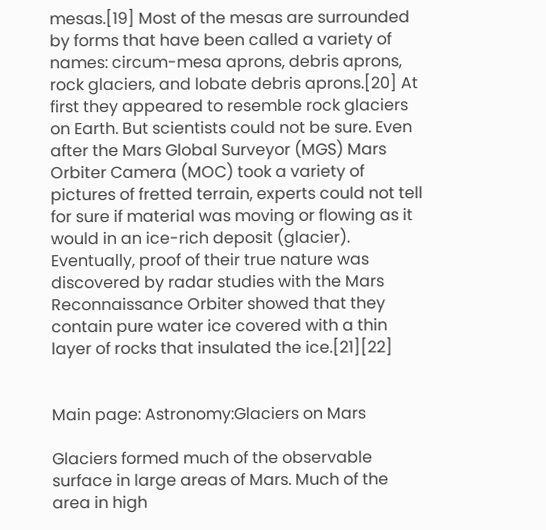mesas.[19] Most of the mesas are surrounded by forms that have been called a variety of names: circum-mesa aprons, debris aprons, rock glaciers, and lobate debris aprons.[20] At first they appeared to resemble rock glaciers on Earth. But scientists could not be sure. Even after the Mars Global Surveyor (MGS) Mars Orbiter Camera (MOC) took a variety of pictures of fretted terrain, experts could not tell for sure if material was moving or flowing as it would in an ice-rich deposit (glacier). Eventually, proof of their true nature was discovered by radar studies with the Mars Reconnaissance Orbiter showed that they contain pure water ice covered with a thin layer of rocks that insulated the ice.[21][22]


Main page: Astronomy:Glaciers on Mars

Glaciers formed much of the observable surface in large areas of Mars. Much of the area in high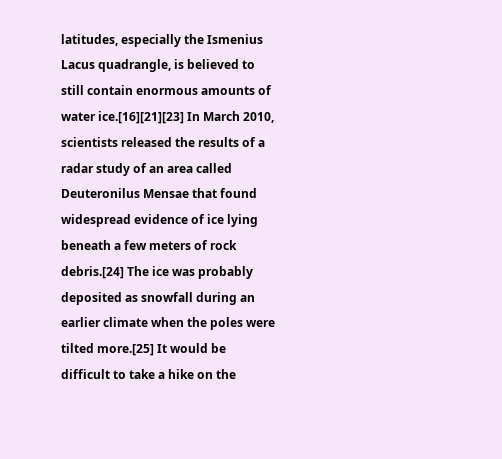latitudes, especially the Ismenius Lacus quadrangle, is believed to still contain enormous amounts of water ice.[16][21][23] In March 2010, scientists released the results of a radar study of an area called Deuteronilus Mensae that found widespread evidence of ice lying beneath a few meters of rock debris.[24] The ice was probably deposited as snowfall during an earlier climate when the poles were tilted more.[25] It would be difficult to take a hike on the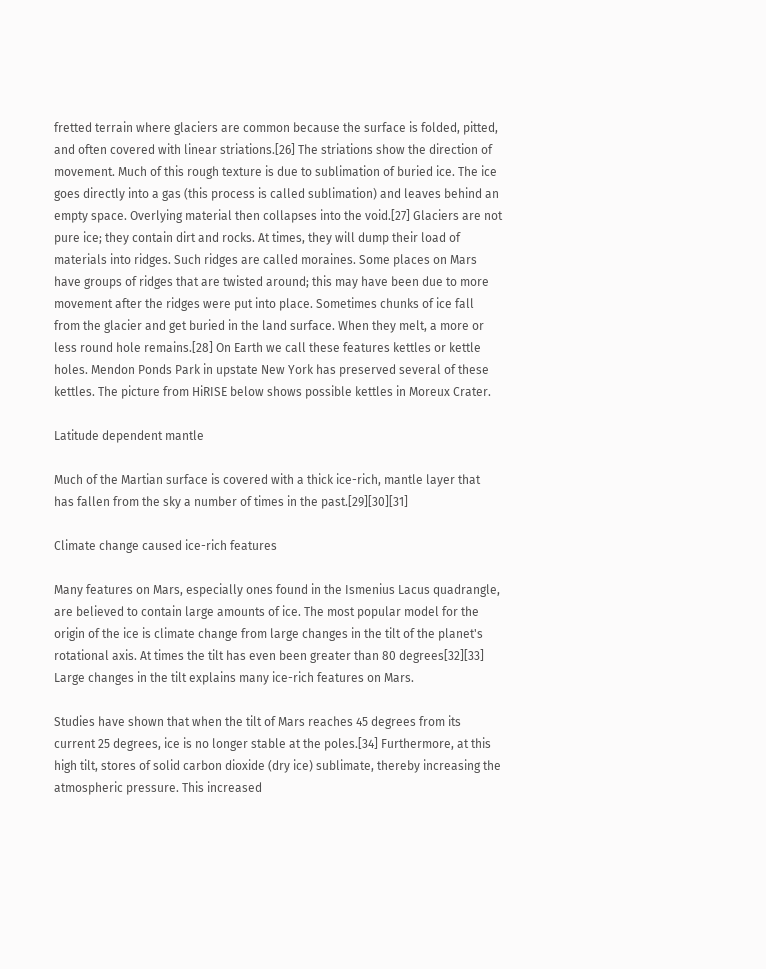fretted terrain where glaciers are common because the surface is folded, pitted, and often covered with linear striations.[26] The striations show the direction of movement. Much of this rough texture is due to sublimation of buried ice. The ice goes directly into a gas (this process is called sublimation) and leaves behind an empty space. Overlying material then collapses into the void.[27] Glaciers are not pure ice; they contain dirt and rocks. At times, they will dump their load of materials into ridges. Such ridges are called moraines. Some places on Mars have groups of ridges that are twisted around; this may have been due to more movement after the ridges were put into place. Sometimes chunks of ice fall from the glacier and get buried in the land surface. When they melt, a more or less round hole remains.[28] On Earth we call these features kettles or kettle holes. Mendon Ponds Park in upstate New York has preserved several of these kettles. The picture from HiRISE below shows possible kettles in Moreux Crater.

Latitude dependent mantle

Much of the Martian surface is covered with a thick ice-rich, mantle layer that has fallen from the sky a number of times in the past.[29][30][31]

Climate change caused ice-rich features

Many features on Mars, especially ones found in the Ismenius Lacus quadrangle, are believed to contain large amounts of ice. The most popular model for the origin of the ice is climate change from large changes in the tilt of the planet's rotational axis. At times the tilt has even been greater than 80 degrees[32][33] Large changes in the tilt explains many ice-rich features on Mars.

Studies have shown that when the tilt of Mars reaches 45 degrees from its current 25 degrees, ice is no longer stable at the poles.[34] Furthermore, at this high tilt, stores of solid carbon dioxide (dry ice) sublimate, thereby increasing the atmospheric pressure. This increased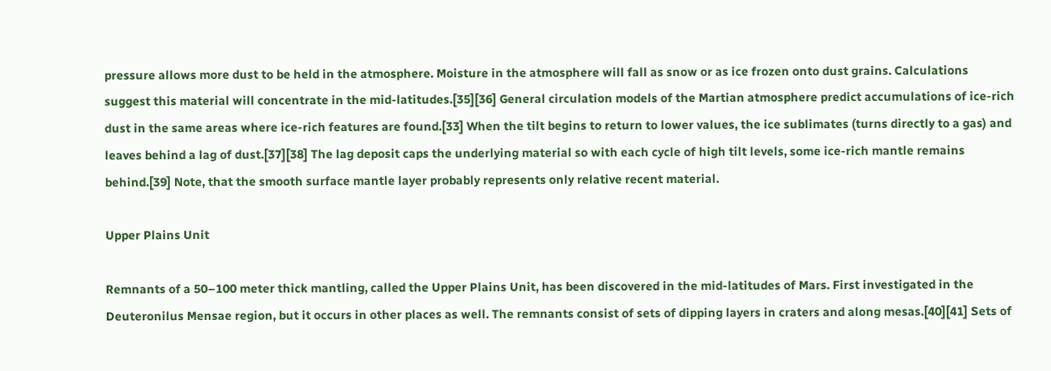pressure allows more dust to be held in the atmosphere. Moisture in the atmosphere will fall as snow or as ice frozen onto dust grains. Calculations suggest this material will concentrate in the mid-latitudes.[35][36] General circulation models of the Martian atmosphere predict accumulations of ice-rich dust in the same areas where ice-rich features are found.[33] When the tilt begins to return to lower values, the ice sublimates (turns directly to a gas) and leaves behind a lag of dust.[37][38] The lag deposit caps the underlying material so with each cycle of high tilt levels, some ice-rich mantle remains behind.[39] Note, that the smooth surface mantle layer probably represents only relative recent material.

Upper Plains Unit

Remnants of a 50–100 meter thick mantling, called the Upper Plains Unit, has been discovered in the mid-latitudes of Mars. First investigated in the Deuteronilus Mensae region, but it occurs in other places as well. The remnants consist of sets of dipping layers in craters and along mesas.[40][41] Sets of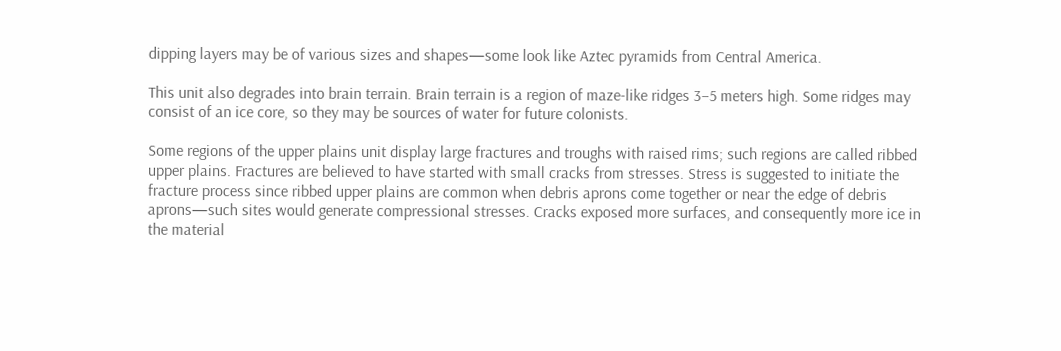dipping layers may be of various sizes and shapes—some look like Aztec pyramids from Central America.

This unit also degrades into brain terrain. Brain terrain is a region of maze-like ridges 3–5 meters high. Some ridges may consist of an ice core, so they may be sources of water for future colonists.

Some regions of the upper plains unit display large fractures and troughs with raised rims; such regions are called ribbed upper plains. Fractures are believed to have started with small cracks from stresses. Stress is suggested to initiate the fracture process since ribbed upper plains are common when debris aprons come together or near the edge of debris aprons—such sites would generate compressional stresses. Cracks exposed more surfaces, and consequently more ice in the material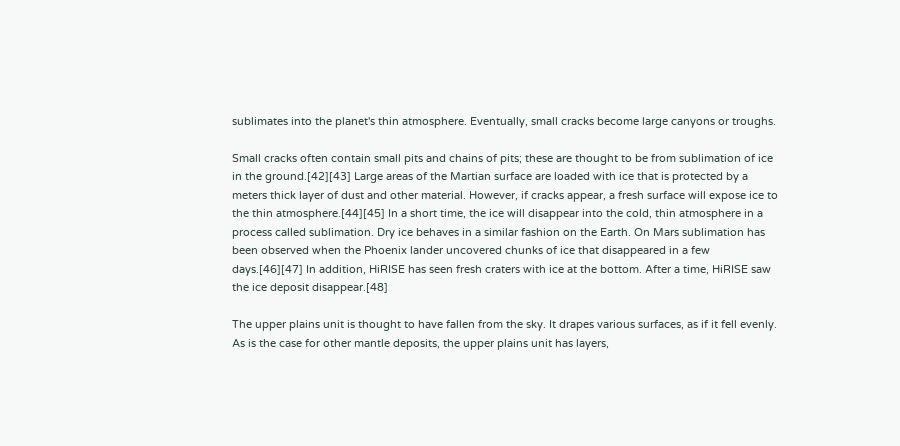sublimates into the planet's thin atmosphere. Eventually, small cracks become large canyons or troughs.

Small cracks often contain small pits and chains of pits; these are thought to be from sublimation of ice in the ground.[42][43] Large areas of the Martian surface are loaded with ice that is protected by a meters thick layer of dust and other material. However, if cracks appear, a fresh surface will expose ice to the thin atmosphere.[44][45] In a short time, the ice will disappear into the cold, thin atmosphere in a process called sublimation. Dry ice behaves in a similar fashion on the Earth. On Mars sublimation has been observed when the Phoenix lander uncovered chunks of ice that disappeared in a few days.[46][47] In addition, HiRISE has seen fresh craters with ice at the bottom. After a time, HiRISE saw the ice deposit disappear.[48]

The upper plains unit is thought to have fallen from the sky. It drapes various surfaces, as if it fell evenly. As is the case for other mantle deposits, the upper plains unit has layers,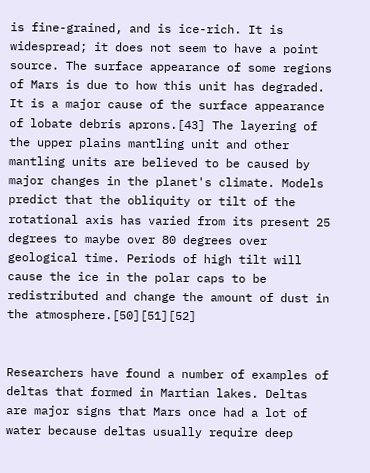is fine-grained, and is ice-rich. It is widespread; it does not seem to have a point source. The surface appearance of some regions of Mars is due to how this unit has degraded. It is a major cause of the surface appearance of lobate debris aprons.[43] The layering of the upper plains mantling unit and other mantling units are believed to be caused by major changes in the planet's climate. Models predict that the obliquity or tilt of the rotational axis has varied from its present 25 degrees to maybe over 80 degrees over geological time. Periods of high tilt will cause the ice in the polar caps to be redistributed and change the amount of dust in the atmosphere.[50][51][52]


Researchers have found a number of examples of deltas that formed in Martian lakes. Deltas are major signs that Mars once had a lot of water because deltas usually require deep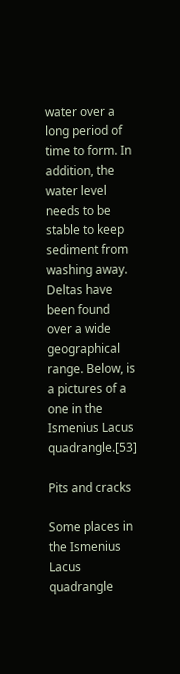water over a long period of time to form. In addition, the water level needs to be stable to keep sediment from washing away. Deltas have been found over a wide geographical range. Below, is a pictures of a one in the Ismenius Lacus quadrangle.[53]

Pits and cracks

Some places in the Ismenius Lacus quadrangle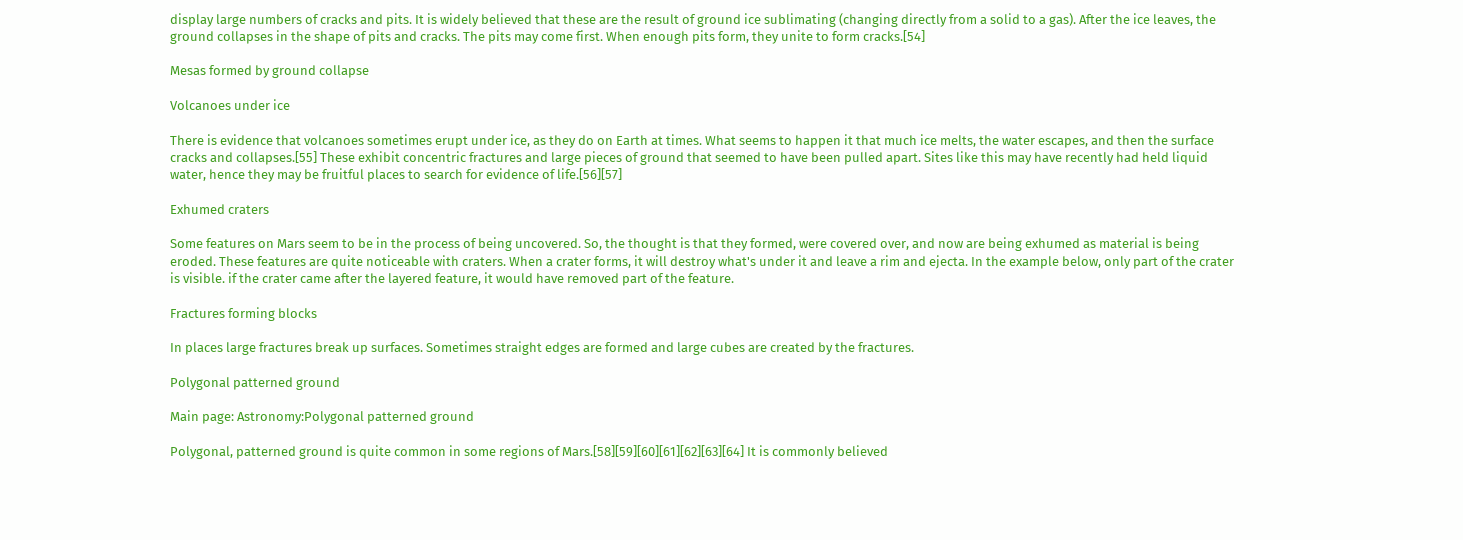display large numbers of cracks and pits. It is widely believed that these are the result of ground ice sublimating (changing directly from a solid to a gas). After the ice leaves, the ground collapses in the shape of pits and cracks. The pits may come first. When enough pits form, they unite to form cracks.[54]

Mesas formed by ground collapse

Volcanoes under ice

There is evidence that volcanoes sometimes erupt under ice, as they do on Earth at times. What seems to happen it that much ice melts, the water escapes, and then the surface cracks and collapses.[55] These exhibit concentric fractures and large pieces of ground that seemed to have been pulled apart. Sites like this may have recently had held liquid water, hence they may be fruitful places to search for evidence of life.[56][57]

Exhumed craters

Some features on Mars seem to be in the process of being uncovered. So, the thought is that they formed, were covered over, and now are being exhumed as material is being eroded. These features are quite noticeable with craters. When a crater forms, it will destroy what's under it and leave a rim and ejecta. In the example below, only part of the crater is visible. if the crater came after the layered feature, it would have removed part of the feature.

Fractures forming blocks

In places large fractures break up surfaces. Sometimes straight edges are formed and large cubes are created by the fractures.

Polygonal patterned ground

Main page: Astronomy:Polygonal patterned ground

Polygonal, patterned ground is quite common in some regions of Mars.[58][59][60][61][62][63][64] It is commonly believed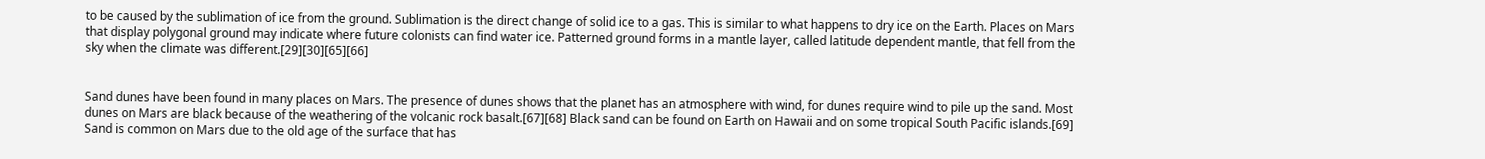to be caused by the sublimation of ice from the ground. Sublimation is the direct change of solid ice to a gas. This is similar to what happens to dry ice on the Earth. Places on Mars that display polygonal ground may indicate where future colonists can find water ice. Patterned ground forms in a mantle layer, called latitude dependent mantle, that fell from the sky when the climate was different.[29][30][65][66]


Sand dunes have been found in many places on Mars. The presence of dunes shows that the planet has an atmosphere with wind, for dunes require wind to pile up the sand. Most dunes on Mars are black because of the weathering of the volcanic rock basalt.[67][68] Black sand can be found on Earth on Hawaii and on some tropical South Pacific islands.[69] Sand is common on Mars due to the old age of the surface that has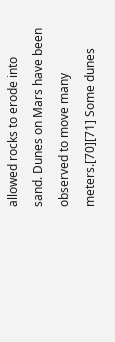allowed rocks to erode into sand. Dunes on Mars have been observed to move many meters.[70][71] Some dunes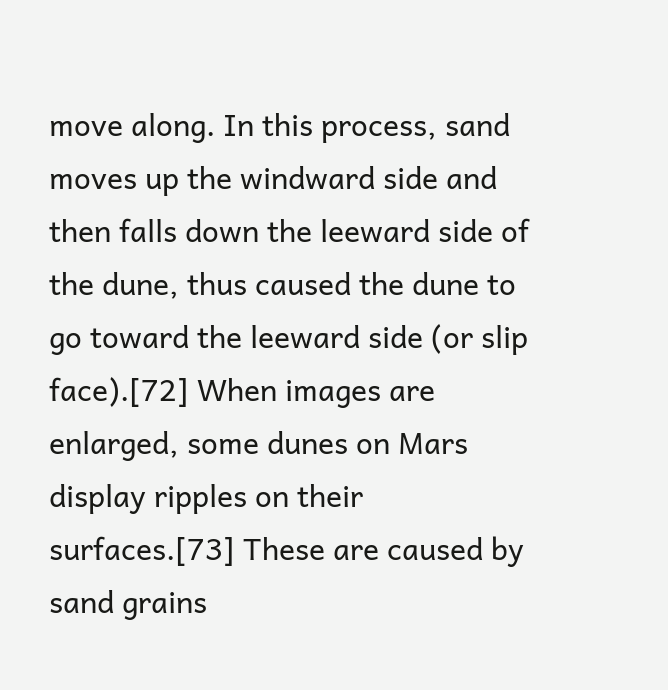move along. In this process, sand moves up the windward side and then falls down the leeward side of the dune, thus caused the dune to go toward the leeward side (or slip face).[72] When images are enlarged, some dunes on Mars display ripples on their surfaces.[73] These are caused by sand grains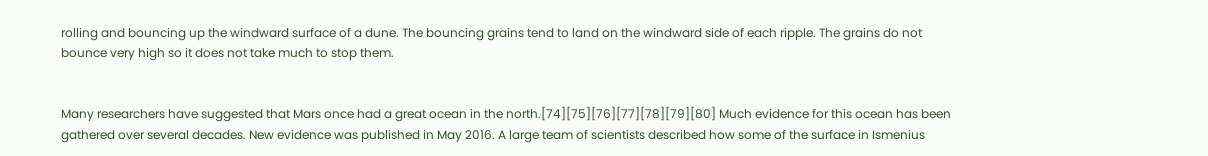rolling and bouncing up the windward surface of a dune. The bouncing grains tend to land on the windward side of each ripple. The grains do not bounce very high so it does not take much to stop them.


Many researchers have suggested that Mars once had a great ocean in the north.[74][75][76][77][78][79][80] Much evidence for this ocean has been gathered over several decades. New evidence was published in May 2016. A large team of scientists described how some of the surface in Ismenius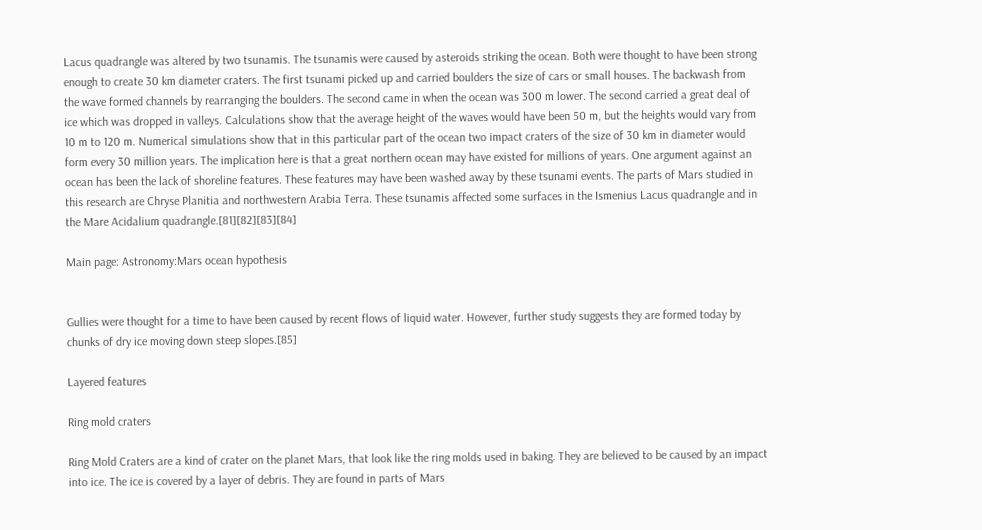Lacus quadrangle was altered by two tsunamis. The tsunamis were caused by asteroids striking the ocean. Both were thought to have been strong enough to create 30 km diameter craters. The first tsunami picked up and carried boulders the size of cars or small houses. The backwash from the wave formed channels by rearranging the boulders. The second came in when the ocean was 300 m lower. The second carried a great deal of ice which was dropped in valleys. Calculations show that the average height of the waves would have been 50 m, but the heights would vary from 10 m to 120 m. Numerical simulations show that in this particular part of the ocean two impact craters of the size of 30 km in diameter would form every 30 million years. The implication here is that a great northern ocean may have existed for millions of years. One argument against an ocean has been the lack of shoreline features. These features may have been washed away by these tsunami events. The parts of Mars studied in this research are Chryse Planitia and northwestern Arabia Terra. These tsunamis affected some surfaces in the Ismenius Lacus quadrangle and in the Mare Acidalium quadrangle.[81][82][83][84]

Main page: Astronomy:Mars ocean hypothesis


Gullies were thought for a time to have been caused by recent flows of liquid water. However, further study suggests they are formed today by chunks of dry ice moving down steep slopes.[85]

Layered features

Ring mold craters

Ring Mold Craters are a kind of crater on the planet Mars, that look like the ring molds used in baking. They are believed to be caused by an impact into ice. The ice is covered by a layer of debris. They are found in parts of Mars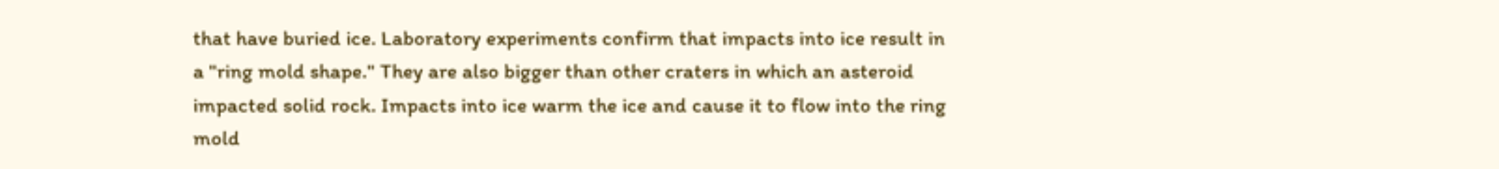that have buried ice. Laboratory experiments confirm that impacts into ice result in a "ring mold shape." They are also bigger than other craters in which an asteroid impacted solid rock. Impacts into ice warm the ice and cause it to flow into the ring mold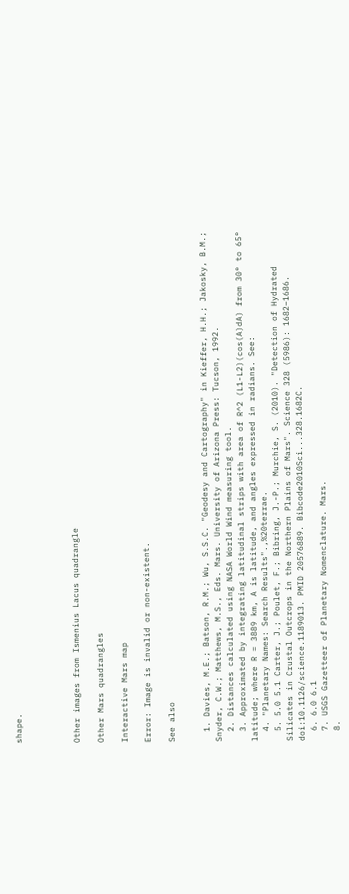shape.




Other images from Ismenius Lacus quadrangle

Other Mars quadrangles

Interactive Mars map

Error: Image is invalid or non-existent.

See also


  1. Davies, M.E.; Batson, R.M.; Wu, S.S.C. "Geodesy and Cartography" in Kieffer, H.H.; Jakosky, B.M.; Snyder, C.W.; Matthews, M.S., Eds. Mars. University of Arizona Press: Tucson, 1992.
  2. Distances calculated using NASA World Wind measuring tool.
  3. Approximated by integrating latitudinal strips with area of R^2 (L1-L2)(cos(A)dA) from 30° to 65° latitude; where R = 3889 km, A is latitude, and angles expressed in radians. See:
  4. "Planetary Names: Search Results".,%20terrae.
  5. 5.0 5.1 Carter, J.; Poulet, F.; Bibring, J.-P.; Murchie, S. (2010). "Detection of Hydrated Silicates in Crustal Outcrops in the Northern Plains of Mars". Science 328 (5986): 1682–1686. doi:10.1126/science.1189013. PMID 20576889. Bibcode2010Sci...328.1682C.
  6. 6.0 6.1
  7. USGS Gazetteer of Planetary Nomenclature. Mars.
  8.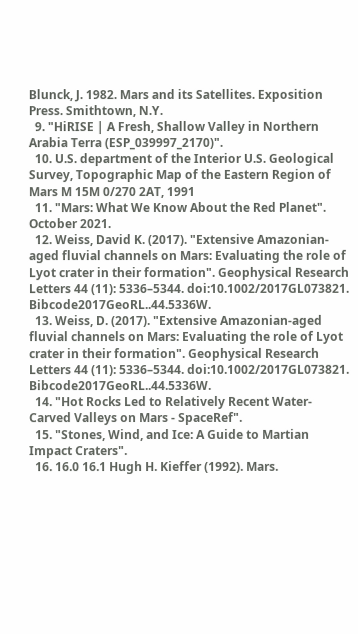Blunck, J. 1982. Mars and its Satellites. Exposition Press. Smithtown, N.Y.
  9. "HiRISE | A Fresh, Shallow Valley in Northern Arabia Terra (ESP_039997_2170)".
  10. U.S. department of the Interior U.S. Geological Survey, Topographic Map of the Eastern Region of Mars M 15M 0/270 2AT, 1991
  11. "Mars: What We Know About the Red Planet". October 2021.
  12. Weiss, David K. (2017). "Extensive Amazonian-aged fluvial channels on Mars: Evaluating the role of Lyot crater in their formation". Geophysical Research Letters 44 (11): 5336–5344. doi:10.1002/2017GL073821. Bibcode2017GeoRL..44.5336W.
  13. Weiss, D. (2017). "Extensive Amazonian-aged fluvial channels on Mars: Evaluating the role of Lyot crater in their formation". Geophysical Research Letters 44 (11): 5336–5344. doi:10.1002/2017GL073821. Bibcode2017GeoRL..44.5336W.
  14. "Hot Rocks Led to Relatively Recent Water-Carved Valleys on Mars - SpaceRef".
  15. "Stones, Wind, and Ice: A Guide to Martian Impact Craters".
  16. 16.0 16.1 Hugh H. Kieffer (1992). Mars.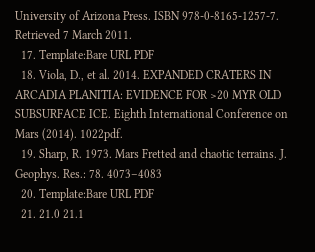University of Arizona Press. ISBN 978-0-8165-1257-7. Retrieved 7 March 2011.
  17. Template:Bare URL PDF
  18. Viola, D., et al. 2014. EXPANDED CRATERS IN ARCADIA PLANITIA: EVIDENCE FOR >20 MYR OLD SUBSURFACE ICE. Eighth International Conference on Mars (2014). 1022pdf.
  19. Sharp, R. 1973. Mars Fretted and chaotic terrains. J. Geophys. Res.: 78. 4073–4083
  20. Template:Bare URL PDF
  21. 21.0 21.1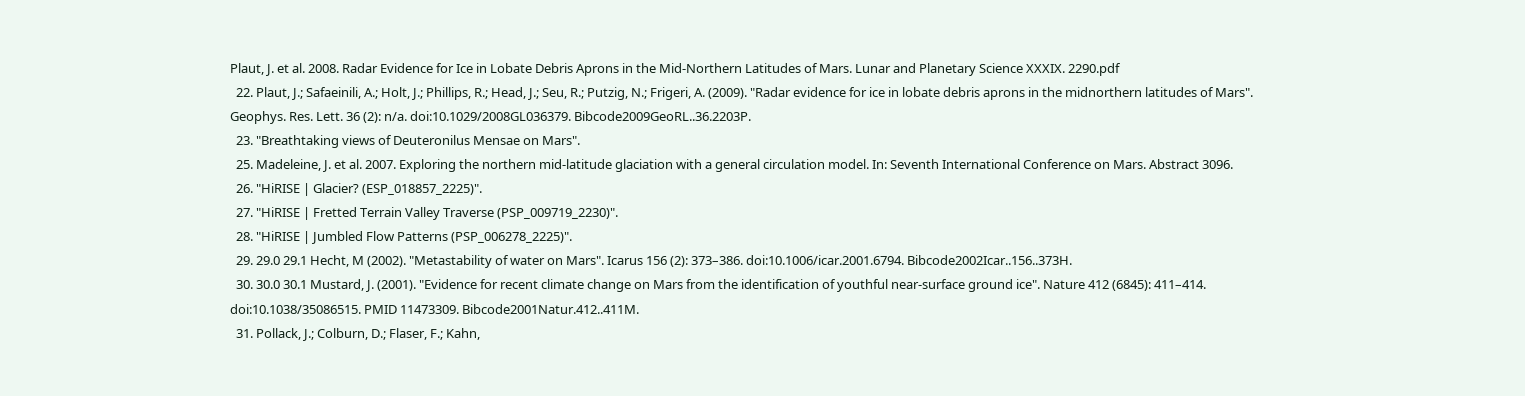Plaut, J. et al. 2008. Radar Evidence for Ice in Lobate Debris Aprons in the Mid-Northern Latitudes of Mars. Lunar and Planetary Science XXXIX. 2290.pdf
  22. Plaut, J.; Safaeinili, A.; Holt, J.; Phillips, R.; Head, J.; Seu, R.; Putzig, N.; Frigeri, A. (2009). "Radar evidence for ice in lobate debris aprons in the midnorthern latitudes of Mars". Geophys. Res. Lett. 36 (2): n/a. doi:10.1029/2008GL036379. Bibcode2009GeoRL..36.2203P.
  23. "Breathtaking views of Deuteronilus Mensae on Mars".
  25. Madeleine, J. et al. 2007. Exploring the northern mid-latitude glaciation with a general circulation model. In: Seventh International Conference on Mars. Abstract 3096.
  26. "HiRISE | Glacier? (ESP_018857_2225)".
  27. "HiRISE | Fretted Terrain Valley Traverse (PSP_009719_2230)".
  28. "HiRISE | Jumbled Flow Patterns (PSP_006278_2225)".
  29. 29.0 29.1 Hecht, M (2002). "Metastability of water on Mars". Icarus 156 (2): 373–386. doi:10.1006/icar.2001.6794. Bibcode2002Icar..156..373H.
  30. 30.0 30.1 Mustard, J. (2001). "Evidence for recent climate change on Mars from the identification of youthful near-surface ground ice". Nature 412 (6845): 411–414. doi:10.1038/35086515. PMID 11473309. Bibcode2001Natur.412..411M.
  31. Pollack, J.; Colburn, D.; Flaser, F.; Kahn,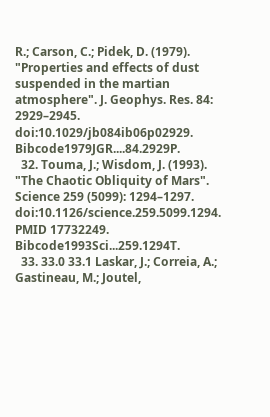R.; Carson, C.; Pidek, D. (1979). "Properties and effects of dust suspended in the martian atmosphere". J. Geophys. Res. 84: 2929–2945. doi:10.1029/jb084ib06p02929. Bibcode1979JGR....84.2929P.
  32. Touma, J.; Wisdom, J. (1993). "The Chaotic Obliquity of Mars". Science 259 (5099): 1294–1297. doi:10.1126/science.259.5099.1294. PMID 17732249. Bibcode1993Sci...259.1294T.
  33. 33.0 33.1 Laskar, J.; Correia, A.; Gastineau, M.; Joutel,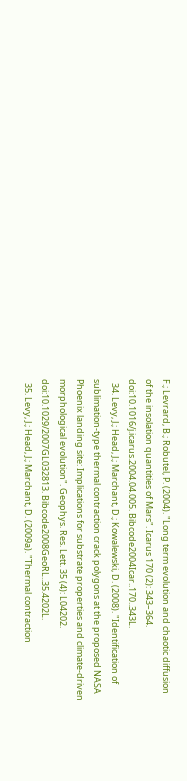F.; Levrard, B.; Robutel, P. (2004). "Long term evolution and chaotic diffusion of the insolation quantities of Mars". Icarus 170 (2): 343–364. doi:10.1016/j.icarus.2004.04.005. Bibcode2004Icar..170..343L.
  34. Levy, J.; Head, J.; Marchant, D.; Kowalewski, D. (2008). "Identification of sublimation-type thermal contraction crack polygons at the proposed NASA Phoenix landing site: Implications for substrate properties and climate-driven morphological evolution". Geophys. Res. Lett. 35 (4): L04202. doi:10.1029/2007GL032813. Bibcode2008GeoRL..35.4202L.
  35. Levy, J.; Head, J.; Marchant, D. (2009a). "Thermal contraction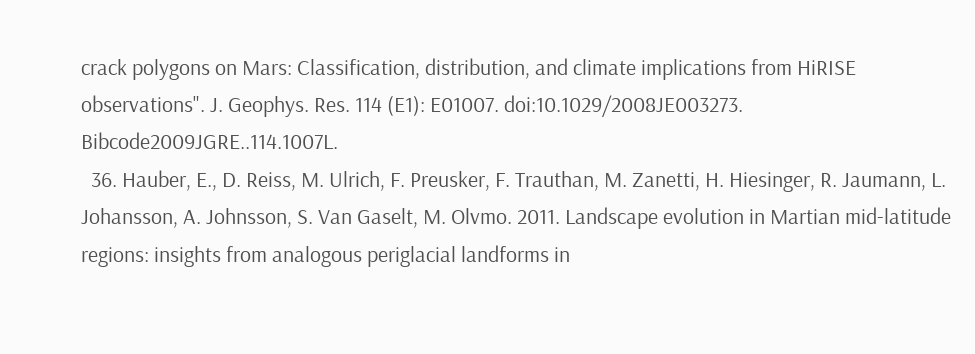crack polygons on Mars: Classification, distribution, and climate implications from HiRISE observations". J. Geophys. Res. 114 (E1): E01007. doi:10.1029/2008JE003273. Bibcode2009JGRE..114.1007L.
  36. Hauber, E., D. Reiss, M. Ulrich, F. Preusker, F. Trauthan, M. Zanetti, H. Hiesinger, R. Jaumann, L. Johansson, A. Johnsson, S. Van Gaselt, M. Olvmo. 2011. Landscape evolution in Martian mid-latitude regions: insights from analogous periglacial landforms in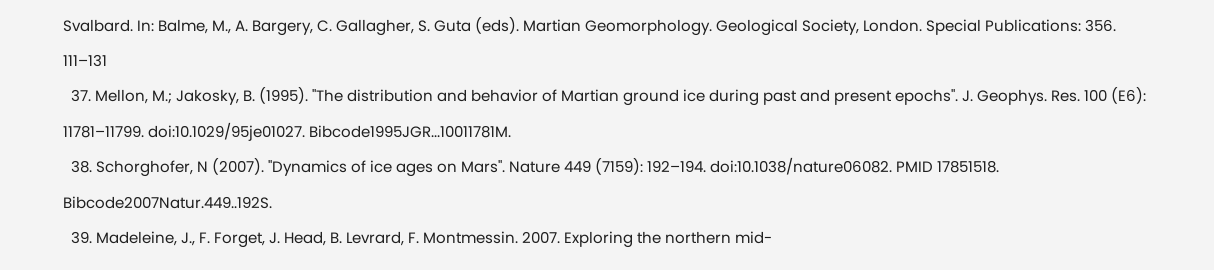Svalbard. In: Balme, M., A. Bargery, C. Gallagher, S. Guta (eds). Martian Geomorphology. Geological Society, London. Special Publications: 356. 111–131
  37. Mellon, M.; Jakosky, B. (1995). "The distribution and behavior of Martian ground ice during past and present epochs". J. Geophys. Res. 100 (E6): 11781–11799. doi:10.1029/95je01027. Bibcode1995JGR...10011781M.
  38. Schorghofer, N (2007). "Dynamics of ice ages on Mars". Nature 449 (7159): 192–194. doi:10.1038/nature06082. PMID 17851518. Bibcode2007Natur.449..192S.
  39. Madeleine, J., F. Forget, J. Head, B. Levrard, F. Montmessin. 2007. Exploring the northern mid-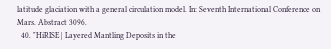latitude glaciation with a general circulation model. In: Seventh International Conference on Mars. Abstract 3096.
  40. "HiRISE | Layered Mantling Deposits in the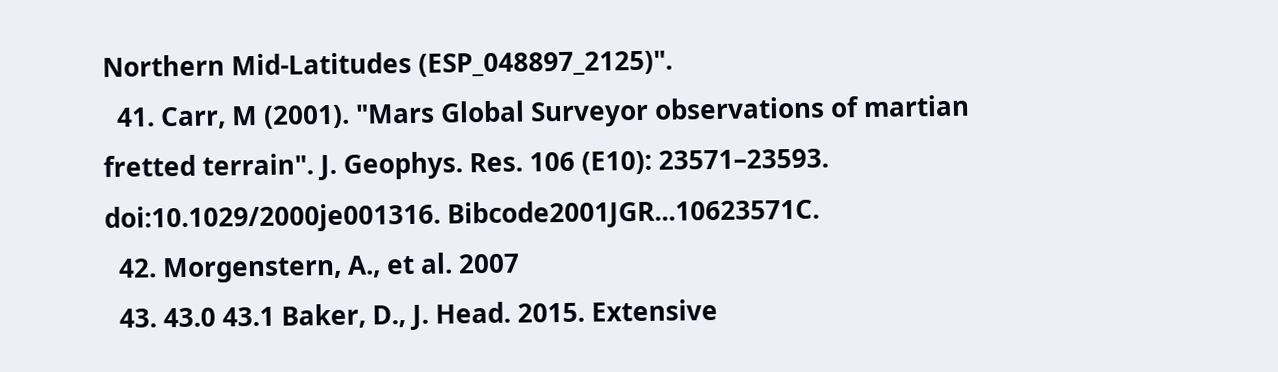Northern Mid-Latitudes (ESP_048897_2125)".
  41. Carr, M (2001). "Mars Global Surveyor observations of martian fretted terrain". J. Geophys. Res. 106 (E10): 23571–23593. doi:10.1029/2000je001316. Bibcode2001JGR...10623571C.
  42. Morgenstern, A., et al. 2007
  43. 43.0 43.1 Baker, D., J. Head. 2015. Extensive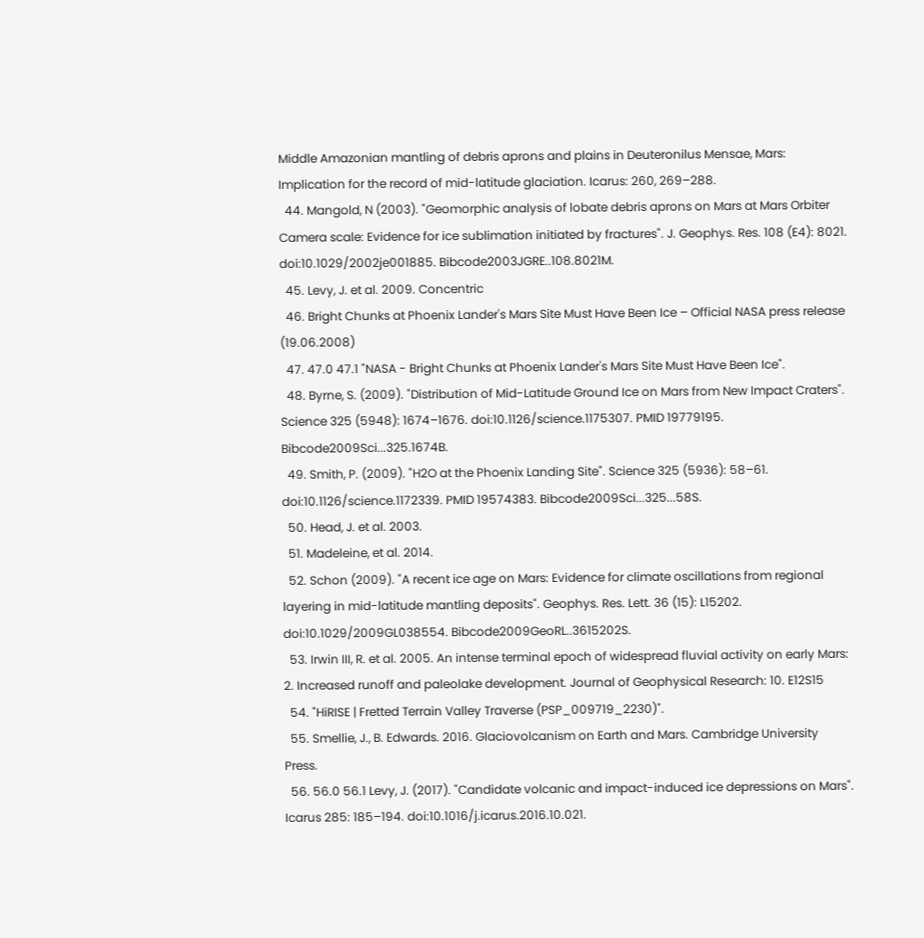Middle Amazonian mantling of debris aprons and plains in Deuteronilus Mensae, Mars: Implication for the record of mid-latitude glaciation. Icarus: 260, 269–288.
  44. Mangold, N (2003). "Geomorphic analysis of lobate debris aprons on Mars at Mars Orbiter Camera scale: Evidence for ice sublimation initiated by fractures". J. Geophys. Res. 108 (E4): 8021. doi:10.1029/2002je001885. Bibcode2003JGRE..108.8021M.
  45. Levy, J. et al. 2009. Concentric
  46. Bright Chunks at Phoenix Lander's Mars Site Must Have Been Ice – Official NASA press release (19.06.2008)
  47. 47.0 47.1 "NASA - Bright Chunks at Phoenix Lander's Mars Site Must Have Been Ice".
  48. Byrne, S. (2009). "Distribution of Mid-Latitude Ground Ice on Mars from New Impact Craters". Science 325 (5948): 1674–1676. doi:10.1126/science.1175307. PMID 19779195. Bibcode2009Sci...325.1674B.
  49. Smith, P. (2009). "H2O at the Phoenix Landing Site". Science 325 (5936): 58–61. doi:10.1126/science.1172339. PMID 19574383. Bibcode2009Sci...325...58S.
  50. Head, J. et al. 2003.
  51. Madeleine, et al. 2014.
  52. Schon (2009). "A recent ice age on Mars: Evidence for climate oscillations from regional layering in mid-latitude mantling deposits". Geophys. Res. Lett. 36 (15): L15202. doi:10.1029/2009GL038554. Bibcode2009GeoRL..3615202S.
  53. Irwin III, R. et al. 2005. An intense terminal epoch of widespread fluvial activity on early Mars: 2. Increased runoff and paleolake development. Journal of Geophysical Research: 10. E12S15
  54. "HiRISE | Fretted Terrain Valley Traverse (PSP_009719_2230)".
  55. Smellie, J., B. Edwards. 2016. Glaciovolcanism on Earth and Mars. Cambridge University Press.
  56. 56.0 56.1 Levy, J. (2017). "Candidate volcanic and impact-induced ice depressions on Mars". Icarus 285: 185–194. doi:10.1016/j.icarus.2016.10.021.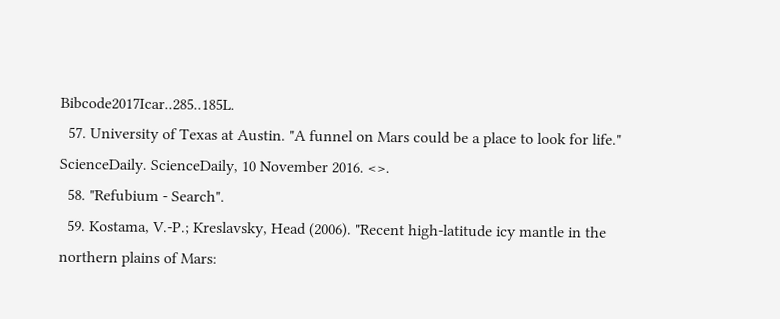Bibcode2017Icar..285..185L.
  57. University of Texas at Austin. "A funnel on Mars could be a place to look for life." ScienceDaily. ScienceDaily, 10 November 2016. <>.
  58. "Refubium - Search".
  59. Kostama, V.-P.; Kreslavsky, Head (2006). "Recent high-latitude icy mantle in the northern plains of Mars: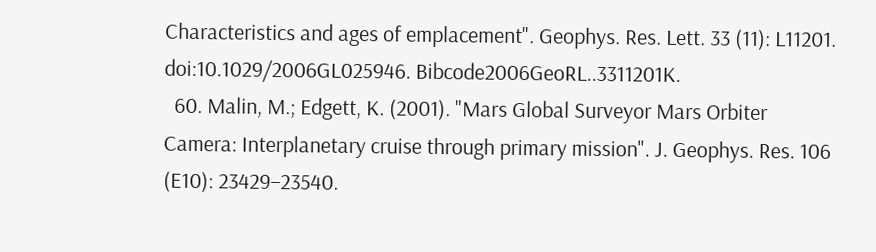Characteristics and ages of emplacement". Geophys. Res. Lett. 33 (11): L11201. doi:10.1029/2006GL025946. Bibcode2006GeoRL..3311201K.
  60. Malin, M.; Edgett, K. (2001). "Mars Global Surveyor Mars Orbiter Camera: Interplanetary cruise through primary mission". J. Geophys. Res. 106 (E10): 23429–23540.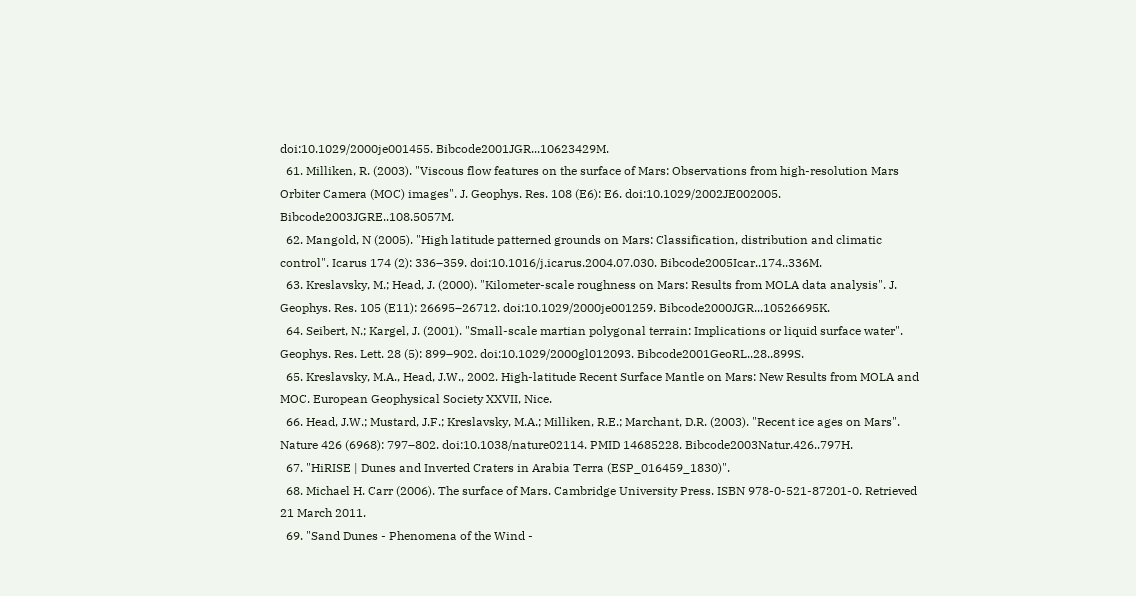doi:10.1029/2000je001455. Bibcode2001JGR...10623429M.
  61. Milliken, R. (2003). "Viscous flow features on the surface of Mars: Observations from high-resolution Mars Orbiter Camera (MOC) images". J. Geophys. Res. 108 (E6): E6. doi:10.1029/2002JE002005. Bibcode2003JGRE..108.5057M.
  62. Mangold, N (2005). "High latitude patterned grounds on Mars: Classification, distribution and climatic control". Icarus 174 (2): 336–359. doi:10.1016/j.icarus.2004.07.030. Bibcode2005Icar..174..336M.
  63. Kreslavsky, M.; Head, J. (2000). "Kilometer-scale roughness on Mars: Results from MOLA data analysis". J. Geophys. Res. 105 (E11): 26695–26712. doi:10.1029/2000je001259. Bibcode2000JGR...10526695K.
  64. Seibert, N.; Kargel, J. (2001). "Small-scale martian polygonal terrain: Implications or liquid surface water". Geophys. Res. Lett. 28 (5): 899–902. doi:10.1029/2000gl012093. Bibcode2001GeoRL..28..899S.
  65. Kreslavsky, M.A., Head, J.W., 2002. High-latitude Recent Surface Mantle on Mars: New Results from MOLA and MOC. European Geophysical Society XXVII, Nice.
  66. Head, J.W.; Mustard, J.F.; Kreslavsky, M.A.; Milliken, R.E.; Marchant, D.R. (2003). "Recent ice ages on Mars". Nature 426 (6968): 797–802. doi:10.1038/nature02114. PMID 14685228. Bibcode2003Natur.426..797H.
  67. "HiRISE | Dunes and Inverted Craters in Arabia Terra (ESP_016459_1830)".
  68. Michael H. Carr (2006). The surface of Mars. Cambridge University Press. ISBN 978-0-521-87201-0. Retrieved 21 March 2011.
  69. "Sand Dunes - Phenomena of the Wind -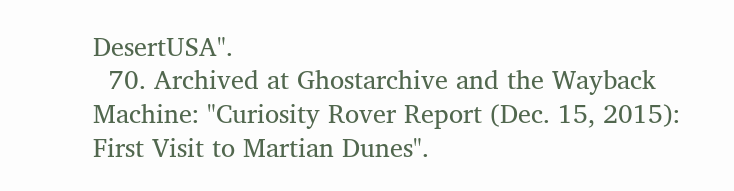DesertUSA".
  70. Archived at Ghostarchive and the Wayback Machine: "Curiosity Rover Report (Dec. 15, 2015): First Visit to Martian Dunes".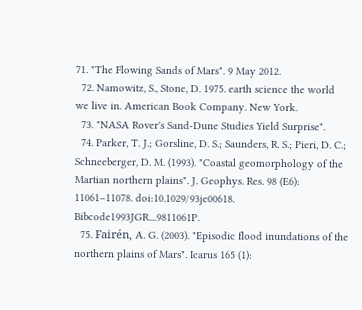71. "The Flowing Sands of Mars". 9 May 2012.
  72. Namowitz, S., Stone, D. 1975. earth science the world we live in. American Book Company. New York.
  73. "NASA Rover's Sand-Dune Studies Yield Surprise".
  74. Parker, T. J.; Gorsline, D. S.; Saunders, R. S.; Pieri, D. C.; Schneeberger, D. M. (1993). "Coastal geomorphology of the Martian northern plains". J. Geophys. Res. 98 (E6): 11061–11078. doi:10.1029/93je00618. Bibcode1993JGR....9811061P.
  75. Fairén, A. G. (2003). "Episodic flood inundations of the northern plains of Mars". Icarus 165 (1):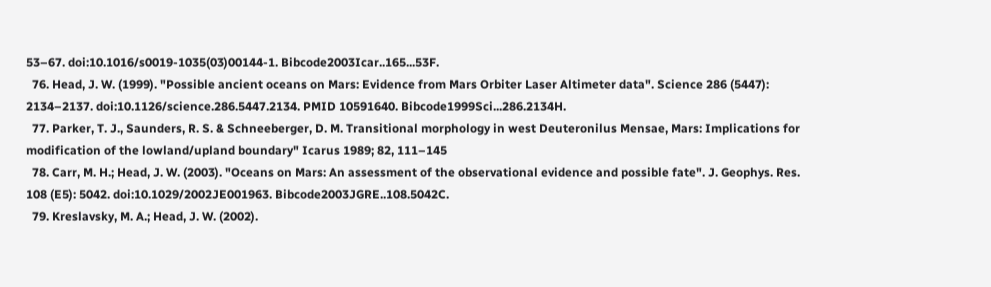53–67. doi:10.1016/s0019-1035(03)00144-1. Bibcode2003Icar..165...53F.
  76. Head, J. W. (1999). "Possible ancient oceans on Mars: Evidence from Mars Orbiter Laser Altimeter data". Science 286 (5447): 2134–2137. doi:10.1126/science.286.5447.2134. PMID 10591640. Bibcode1999Sci...286.2134H.
  77. Parker, T. J., Saunders, R. S. & Schneeberger, D. M. Transitional morphology in west Deuteronilus Mensae, Mars: Implications for modification of the lowland/upland boundary" Icarus 1989; 82, 111–145
  78. Carr, M. H.; Head, J. W. (2003). "Oceans on Mars: An assessment of the observational evidence and possible fate". J. Geophys. Res. 108 (E5): 5042. doi:10.1029/2002JE001963. Bibcode2003JGRE..108.5042C.
  79. Kreslavsky, M. A.; Head, J. W. (2002).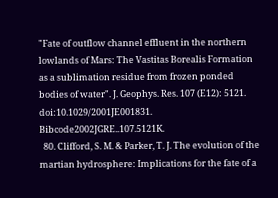"Fate of outflow channel effluent in the northern lowlands of Mars: The Vastitas Borealis Formation as a sublimation residue from frozen ponded bodies of water". J. Geophys. Res. 107 (E12): 5121. doi:10.1029/2001JE001831. Bibcode2002JGRE..107.5121K.
  80. Clifford, S. M. & Parker, T. J. The evolution of the martian hydrosphere: Implications for the fate of a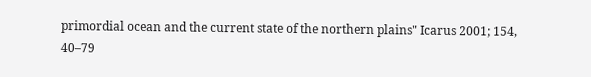primordial ocean and the current state of the northern plains" Icarus 2001; 154, 40–79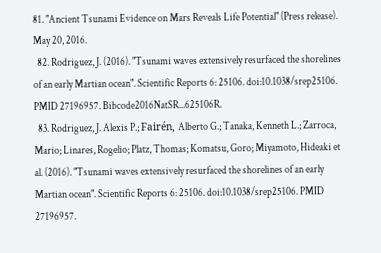81. "Ancient Tsunami Evidence on Mars Reveals Life Potential" (Press release). May 20, 2016.
  82. Rodriguez, J. (2016). "Tsunami waves extensively resurfaced the shorelines of an early Martian ocean". Scientific Reports 6: 25106. doi:10.1038/srep25106. PMID 27196957. Bibcode2016NatSR...625106R.
  83. Rodriguez, J. Alexis P.; Fairén, Alberto G.; Tanaka, Kenneth L.; Zarroca, Mario; Linares, Rogelio; Platz, Thomas; Komatsu, Goro; Miyamoto, Hideaki et al. (2016). "Tsunami waves extensively resurfaced the shorelines of an early Martian ocean". Scientific Reports 6: 25106. doi:10.1038/srep25106. PMID 27196957.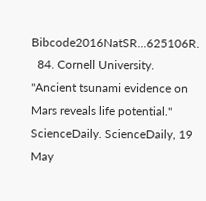Bibcode2016NatSR...625106R.
  84. Cornell University. "Ancient tsunami evidence on Mars reveals life potential." ScienceDaily. ScienceDaily, 19 May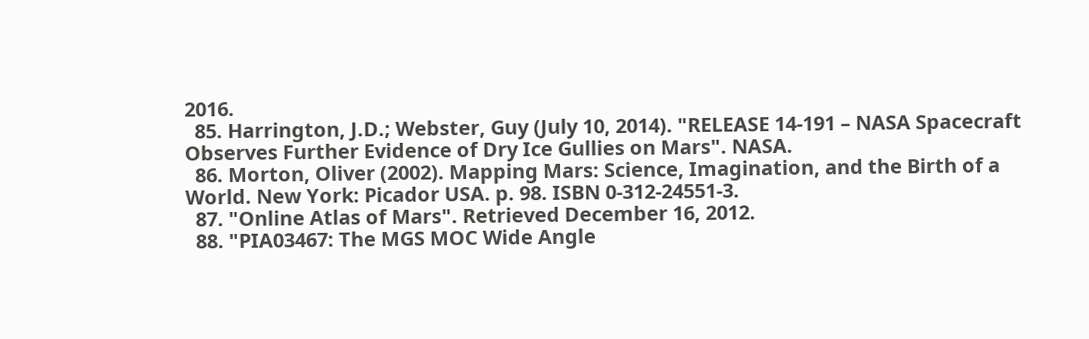2016.
  85. Harrington, J.D.; Webster, Guy (July 10, 2014). "RELEASE 14-191 – NASA Spacecraft Observes Further Evidence of Dry Ice Gullies on Mars". NASA.
  86. Morton, Oliver (2002). Mapping Mars: Science, Imagination, and the Birth of a World. New York: Picador USA. p. 98. ISBN 0-312-24551-3.
  87. "Online Atlas of Mars". Retrieved December 16, 2012.
  88. "PIA03467: The MGS MOC Wide Angle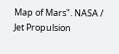Map of Mars". NASA / Jet Propulsion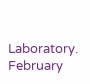Laboratory. February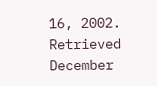16, 2002. Retrieved December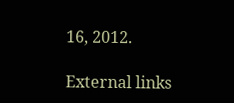16, 2012.

External links